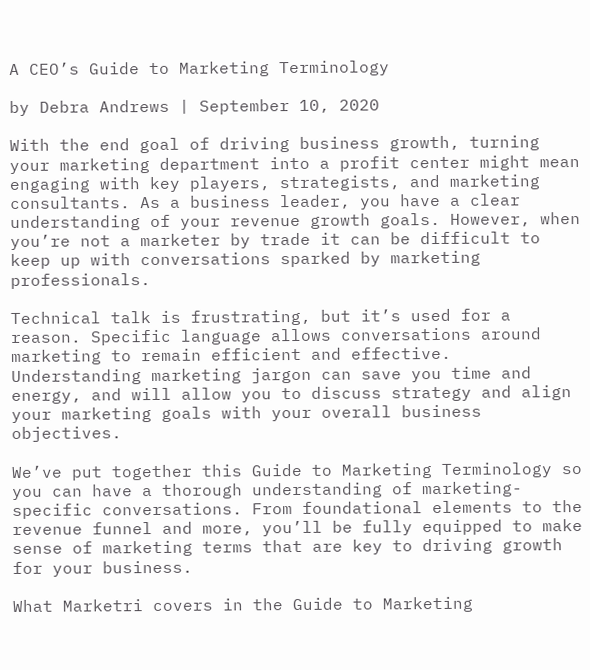A CEO’s Guide to Marketing Terminology

by Debra Andrews | September 10, 2020

With the end goal of driving business growth, turning your marketing department into a profit center might mean engaging with key players, strategists, and marketing consultants. As a business leader, you have a clear understanding of your revenue growth goals. However, when you’re not a marketer by trade it can be difficult to keep up with conversations sparked by marketing professionals.

Technical talk is frustrating, but it’s used for a reason. Specific language allows conversations around marketing to remain efficient and effective. Understanding marketing jargon can save you time and energy, and will allow you to discuss strategy and align your marketing goals with your overall business objectives.

We’ve put together this Guide to Marketing Terminology so you can have a thorough understanding of marketing-specific conversations. From foundational elements to the revenue funnel and more, you’ll be fully equipped to make sense of marketing terms that are key to driving growth for your business.

What Marketri covers in the Guide to Marketing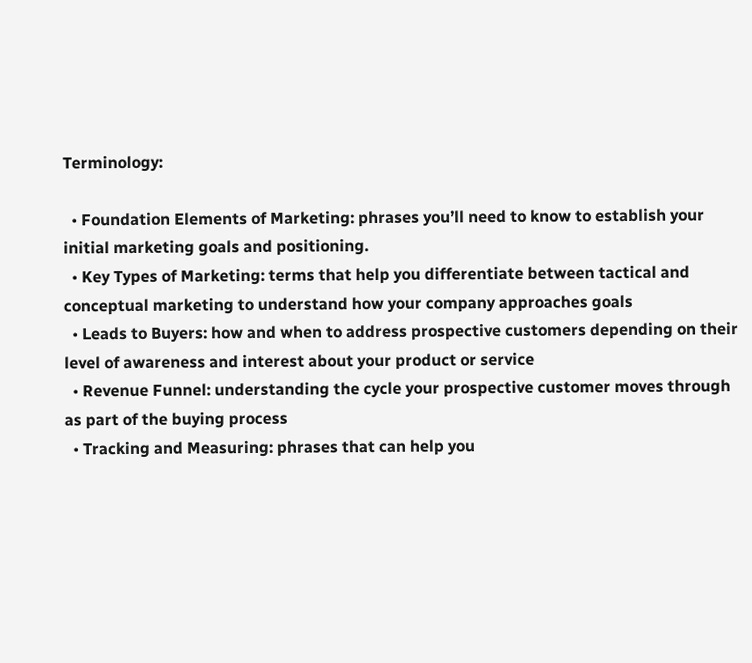Terminology:

  • Foundation Elements of Marketing: phrases you’ll need to know to establish your initial marketing goals and positioning.
  • Key Types of Marketing: terms that help you differentiate between tactical and conceptual marketing to understand how your company approaches goals
  • Leads to Buyers: how and when to address prospective customers depending on their level of awareness and interest about your product or service
  • Revenue Funnel: understanding the cycle your prospective customer moves through as part of the buying process
  • Tracking and Measuring: phrases that can help you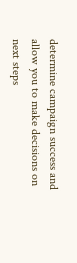determine campaign success and allow you to make decisions on next steps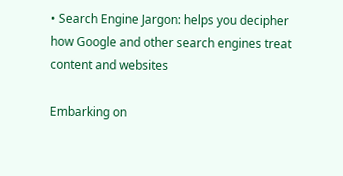• Search Engine Jargon: helps you decipher how Google and other search engines treat content and websites

Embarking on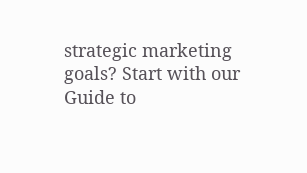strategic marketing goals? Start with our Guide to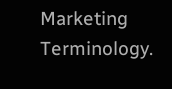Marketing Terminology.